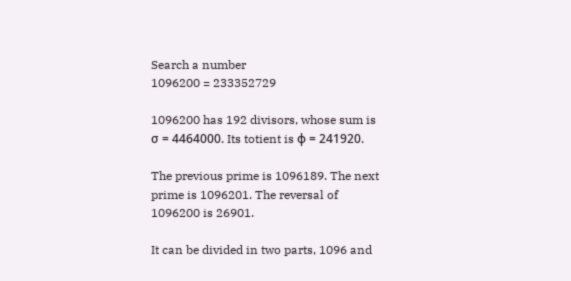Search a number
1096200 = 233352729

1096200 has 192 divisors, whose sum is σ = 4464000. Its totient is φ = 241920.

The previous prime is 1096189. The next prime is 1096201. The reversal of 1096200 is 26901.

It can be divided in two parts, 1096 and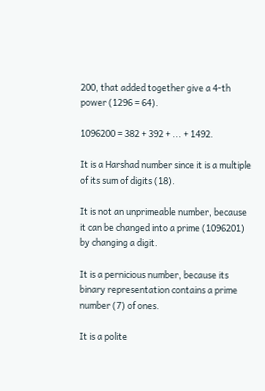200, that added together give a 4-th power (1296 = 64).

1096200 = 382 + 392 + ... + 1492.

It is a Harshad number since it is a multiple of its sum of digits (18).

It is not an unprimeable number, because it can be changed into a prime (1096201) by changing a digit.

It is a pernicious number, because its binary representation contains a prime number (7) of ones.

It is a polite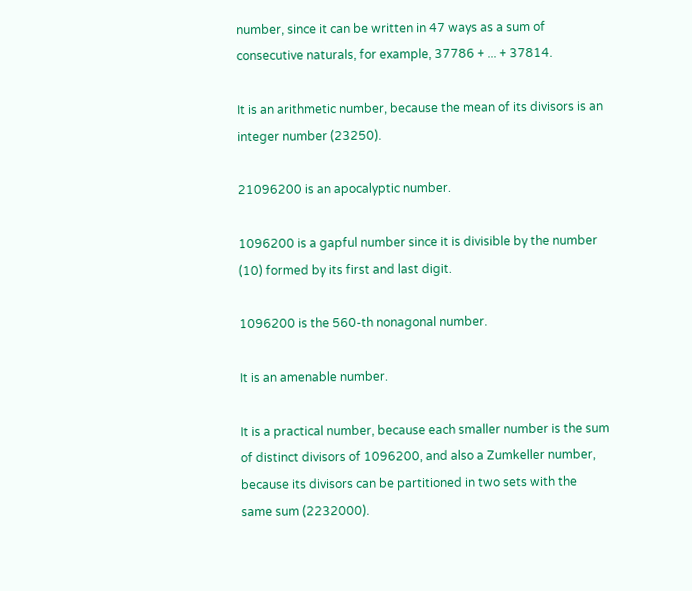number, since it can be written in 47 ways as a sum of consecutive naturals, for example, 37786 + ... + 37814.

It is an arithmetic number, because the mean of its divisors is an integer number (23250).

21096200 is an apocalyptic number.

1096200 is a gapful number since it is divisible by the number (10) formed by its first and last digit.

1096200 is the 560-th nonagonal number.

It is an amenable number.

It is a practical number, because each smaller number is the sum of distinct divisors of 1096200, and also a Zumkeller number, because its divisors can be partitioned in two sets with the same sum (2232000).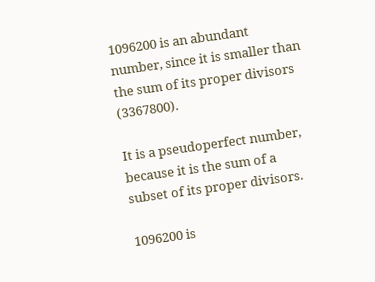1096200 is an abundant number, since it is smaller than the sum of its proper divisors (3367800).

It is a pseudoperfect number, because it is the sum of a subset of its proper divisors.

1096200 is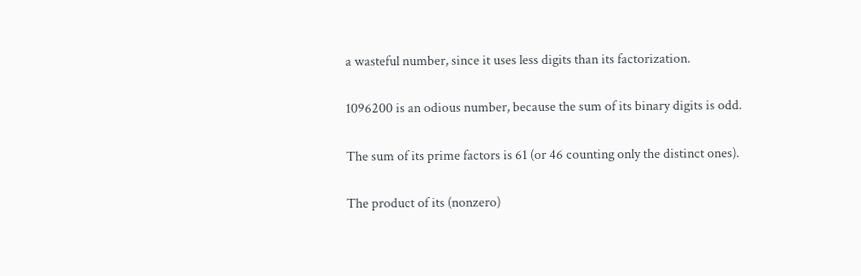a wasteful number, since it uses less digits than its factorization.

1096200 is an odious number, because the sum of its binary digits is odd.

The sum of its prime factors is 61 (or 46 counting only the distinct ones).

The product of its (nonzero)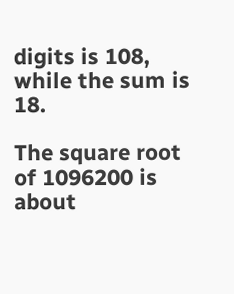digits is 108, while the sum is 18.

The square root of 1096200 is about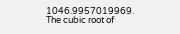1046.9957019969. The cubic root of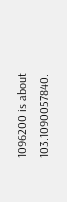1096200 is about 103.1090057840.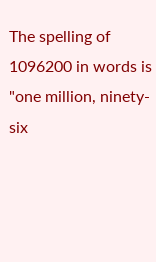The spelling of 1096200 in words is "one million, ninety-six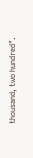thousand, two hundred".